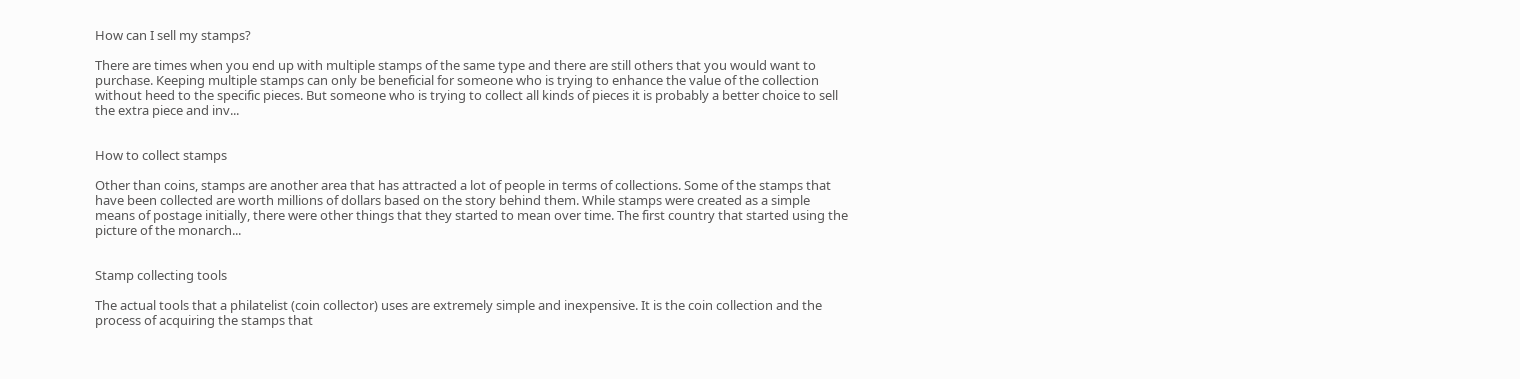How can I sell my stamps?

There are times when you end up with multiple stamps of the same type and there are still others that you would want to purchase. Keeping multiple stamps can only be beneficial for someone who is trying to enhance the value of the collection without heed to the specific pieces. But someone who is trying to collect all kinds of pieces it is probably a better choice to sell the extra piece and inv...


How to collect stamps

Other than coins, stamps are another area that has attracted a lot of people in terms of collections. Some of the stamps that have been collected are worth millions of dollars based on the story behind them. While stamps were created as a simple means of postage initially, there were other things that they started to mean over time. The first country that started using the picture of the monarch...


Stamp collecting tools

The actual tools that a philatelist (coin collector) uses are extremely simple and inexpensive. It is the coin collection and the process of acquiring the stamps that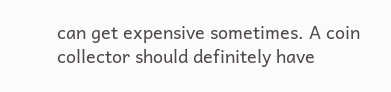can get expensive sometimes. A coin collector should definitely have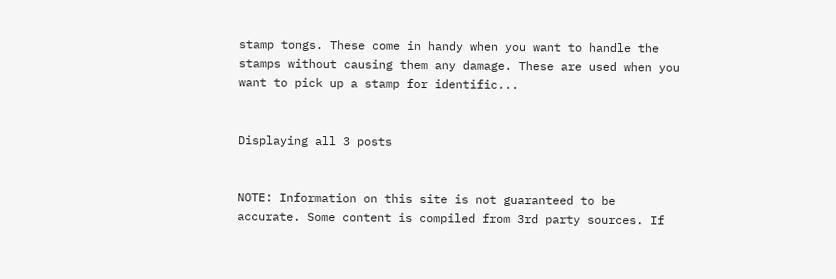stamp tongs. These come in handy when you want to handle the stamps without causing them any damage. These are used when you want to pick up a stamp for identific...


Displaying all 3 posts


NOTE: Information on this site is not guaranteed to be accurate. Some content is compiled from 3rd party sources. If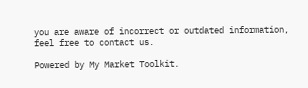you are aware of incorrect or outdated information, feel free to contact us.

Powered by My Market Toolkit.